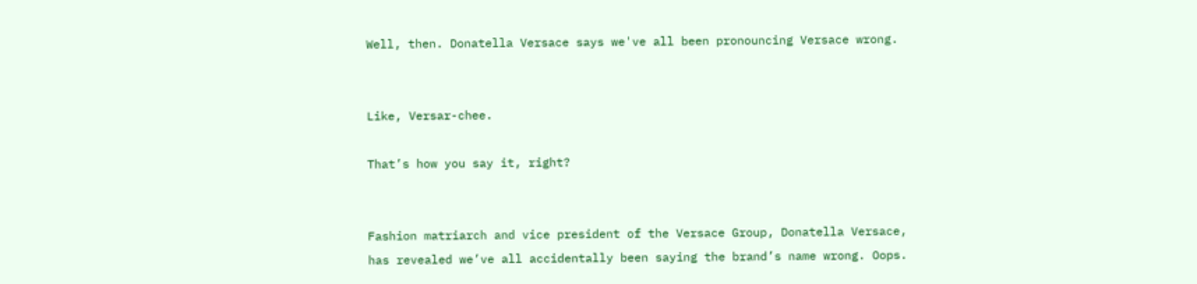Well, then. Donatella Versace says we've all been pronouncing Versace wrong.


Like, Versar-chee.

That’s how you say it, right?


Fashion matriarch and vice president of the Versace Group, Donatella Versace, has revealed we’ve all accidentally been saying the brand’s name wrong. Oops.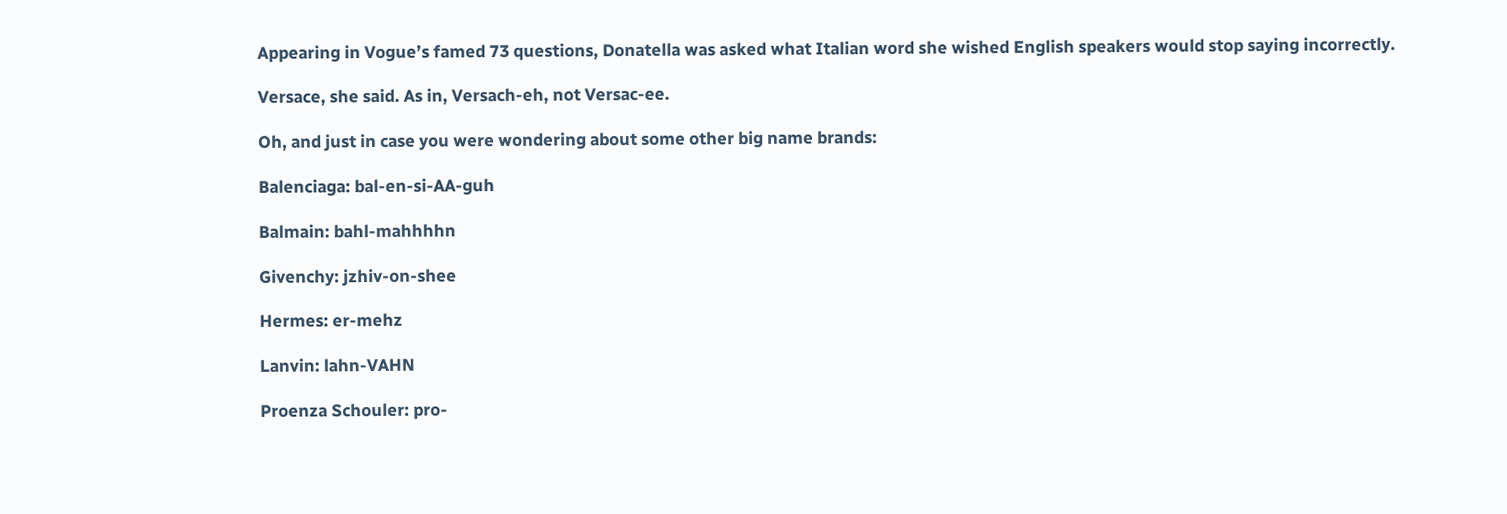Appearing in Vogue’s famed 73 questions, Donatella was asked what Italian word she wished English speakers would stop saying incorrectly.

Versace, she said. As in, Versach-eh, not Versac-ee.

Oh, and just in case you were wondering about some other big name brands:

Balenciaga: bal-en-si-AA-guh

Balmain: bahl-mahhhhn

Givenchy: jzhiv-on-shee

Hermes: er-mehz

Lanvin: lahn-VAHN

Proenza Schouler: pro-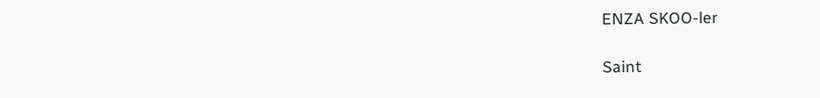ENZA SKOO-ler

Saint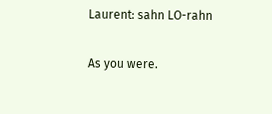Laurent: sahn LO-rahn

As you were.